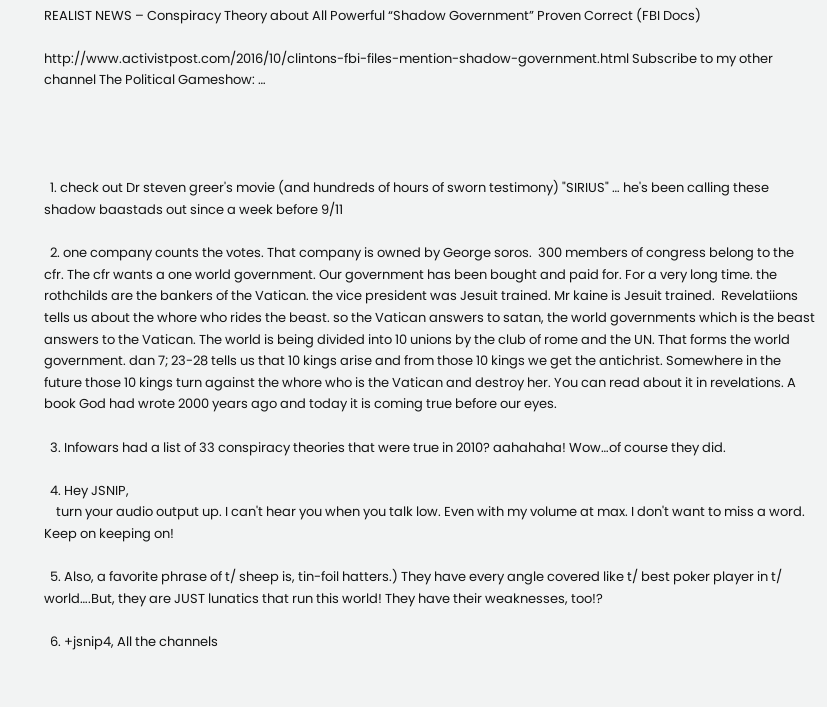REALIST NEWS – Conspiracy Theory about All Powerful “Shadow Government” Proven Correct (FBI Docs)

http://www.activistpost.com/2016/10/clintons-fbi-files-mention-shadow-government.html Subscribe to my other channel The Political Gameshow: …




  1. check out Dr steven greer's movie (and hundreds of hours of sworn testimony) "SIRIUS" … he's been calling these shadow baastads out since a week before 9/11

  2. one company counts the votes. That company is owned by George soros.  300 members of congress belong to the cfr. The cfr wants a one world government. Our government has been bought and paid for. For a very long time. the rothchilds are the bankers of the Vatican. the vice president was Jesuit trained. Mr kaine is Jesuit trained.  Revelatiions tells us about the whore who rides the beast. so the Vatican answers to satan, the world governments which is the beast answers to the Vatican. The world is being divided into 10 unions by the club of rome and the UN. That forms the world government. dan 7; 23-28 tells us that 10 kings arise and from those 10 kings we get the antichrist. Somewhere in the future those 10 kings turn against the whore who is the Vatican and destroy her. You can read about it in revelations. A book God had wrote 2000 years ago and today it is coming true before our eyes.

  3. Infowars had a list of 33 conspiracy theories that were true in 2010? aahahaha! Wow…of course they did.

  4. Hey JSNIP,
    turn your audio output up. I can't hear you when you talk low. Even with my volume at max. I don't want to miss a word. Keep on keeping on!

  5. Also, a favorite phrase of t/ sheep is, tin-foil hatters.) They have every angle covered like t/ best poker player in t/ world….But, they are JUST lunatics that run this world! They have their weaknesses, too!?

  6. +jsnip4, All the channels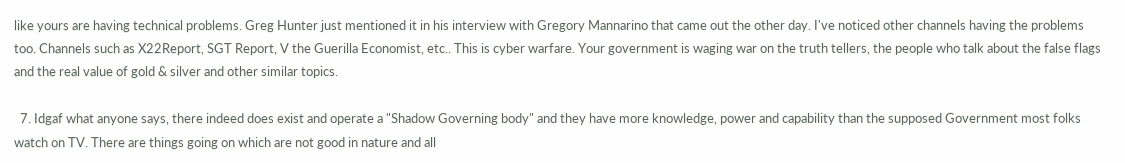like yours are having technical problems. Greg Hunter just mentioned it in his interview with Gregory Mannarino that came out the other day. I've noticed other channels having the problems too. Channels such as X22Report, SGT Report, V the Guerilla Economist, etc.. This is cyber warfare. Your government is waging war on the truth tellers, the people who talk about the false flags and the real value of gold & silver and other similar topics.

  7. Idgaf what anyone says, there indeed does exist and operate a "Shadow Governing body" and they have more knowledge, power and capability than the supposed Government most folks watch on TV. There are things going on which are not good in nature and all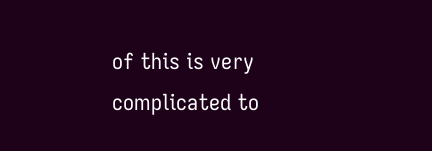of this is very complicated to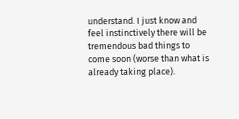understand. I just know and feel instinctively there will be tremendous bad things to come soon (worse than what is already taking place).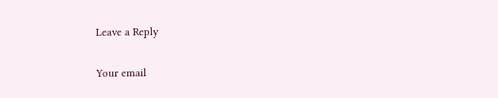Leave a Reply

Your email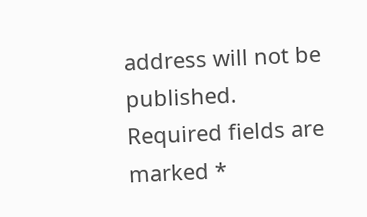address will not be published. Required fields are marked *